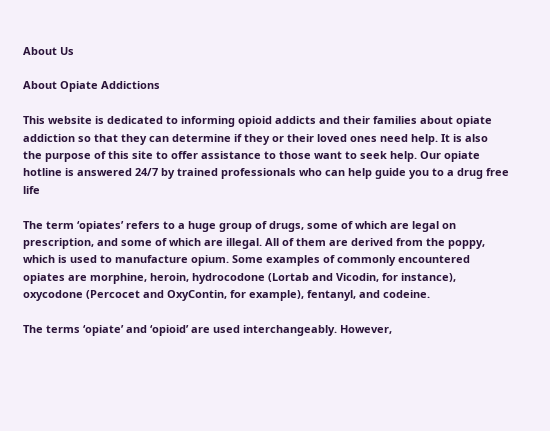About Us

About Opiate Addictions

This website is dedicated to informing opioid addicts and their families about opiate addiction so that they can determine if they or their loved ones need help. It is also the purpose of this site to offer assistance to those want to seek help. Our opiate hotline is answered 24/7 by trained professionals who can help guide you to a drug free life

The term ‘opiates’ refers to a huge group of drugs, some of which are legal on prescription, and some of which are illegal. All of them are derived from the poppy, which is used to manufacture opium. Some examples of commonly encountered opiates are morphine, heroin, hydrocodone (Lortab and Vicodin, for instance), oxycodone (Percocet and OxyContin, for example), fentanyl, and codeine.

The terms ‘opiate’ and ‘opioid’ are used interchangeably. However,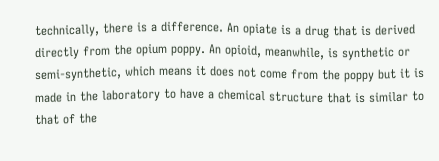technically, there is a difference. An opiate is a drug that is derived directly from the opium poppy. An opioid, meanwhile, is synthetic or semi-synthetic, which means it does not come from the poppy but it is made in the laboratory to have a chemical structure that is similar to that of the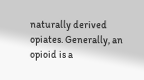naturally derived opiates. Generally, an opioid is a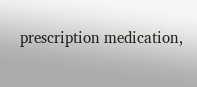prescription medication,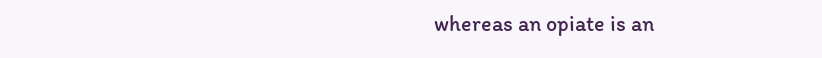whereas an opiate is an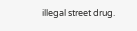illegal street drug.